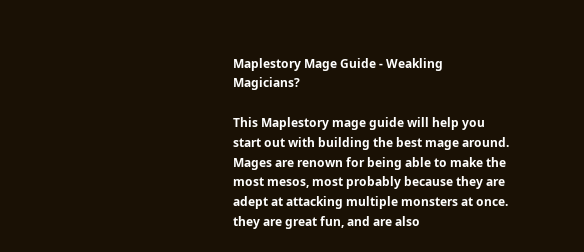Maplestory Mage Guide - Weakling Magicians?

This Maplestory mage guide will help you start out with building the best mage around. Mages are renown for being able to make the most mesos, most probably because they are adept at attacking multiple monsters at once. they are great fun, and are also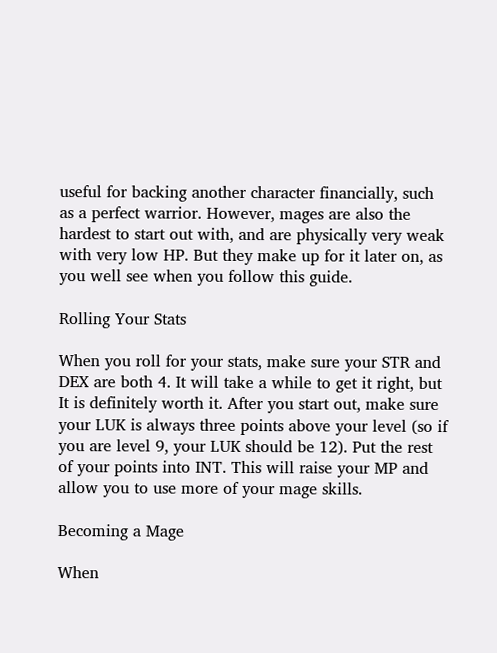useful for backing another character financially, such as a perfect warrior. However, mages are also the hardest to start out with, and are physically very weak with very low HP. But they make up for it later on, as you well see when you follow this guide.

Rolling Your Stats

When you roll for your stats, make sure your STR and DEX are both 4. It will take a while to get it right, but It is definitely worth it. After you start out, make sure your LUK is always three points above your level (so if you are level 9, your LUK should be 12). Put the rest of your points into INT. This will raise your MP and allow you to use more of your mage skills.

Becoming a Mage

When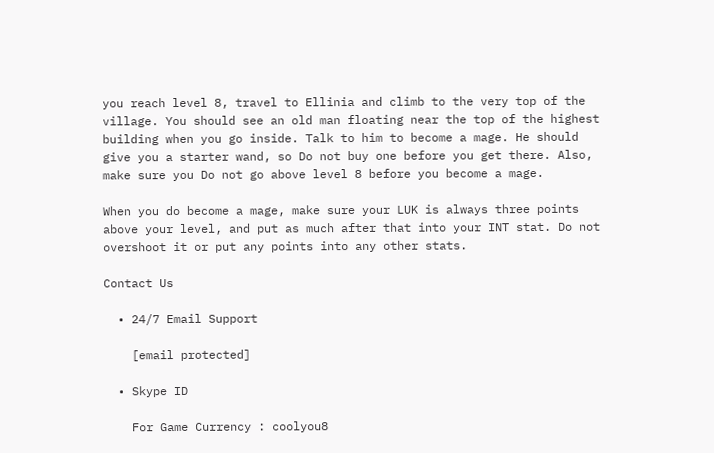you reach level 8, travel to Ellinia and climb to the very top of the village. You should see an old man floating near the top of the highest building when you go inside. Talk to him to become a mage. He should give you a starter wand, so Do not buy one before you get there. Also, make sure you Do not go above level 8 before you become a mage.

When you do become a mage, make sure your LUK is always three points above your level, and put as much after that into your INT stat. Do not overshoot it or put any points into any other stats.

Contact Us

  • 24/7 Email Support

    [email protected]

  • Skype ID

    For Game Currency : coolyou8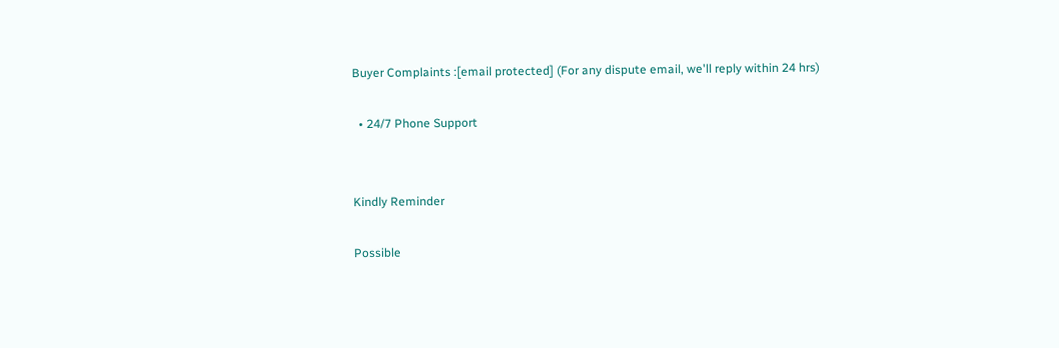Buyer Complaints :[email protected] (For any dispute email, we'll reply within 24 hrs)

  • 24/7 Phone Support


Kindly Reminder

Possible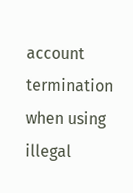account termination when using illegal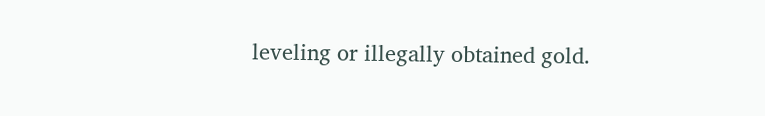leveling or illegally obtained gold.